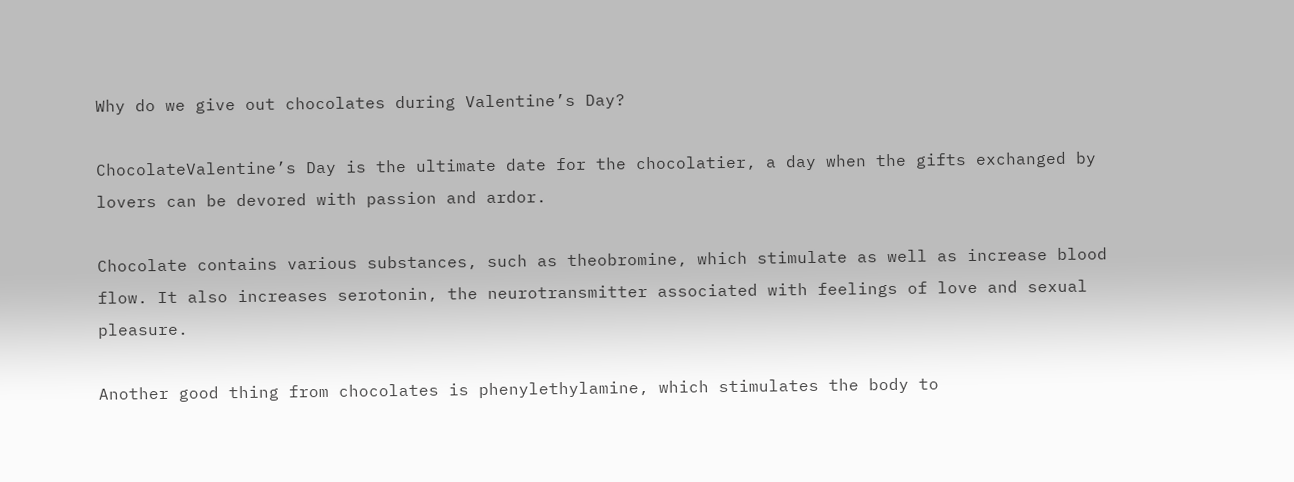Why do we give out chocolates during Valentine’s Day?

ChocolateValentine’s Day is the ultimate date for the chocolatier, a day when the gifts exchanged by lovers can be devored with passion and ardor.

Chocolate contains various substances, such as theobromine, which stimulate as well as increase blood flow. It also increases serotonin, the neurotransmitter associated with feelings of love and sexual pleasure.

Another good thing from chocolates is phenylethylamine, which stimulates the body to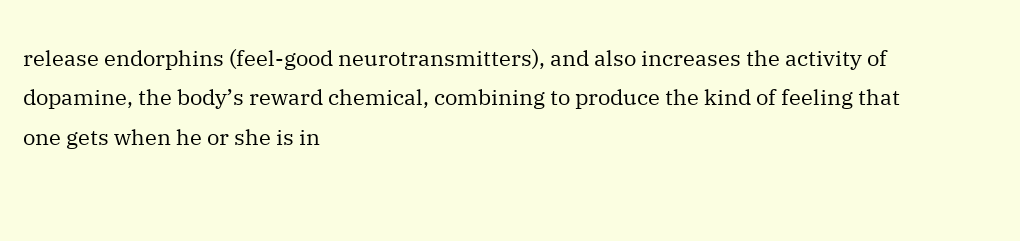release endorphins (feel-good neurotransmitters), and also increases the activity of dopamine, the body’s reward chemical, combining to produce the kind of feeling that one gets when he or she is in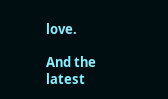love.

And the latest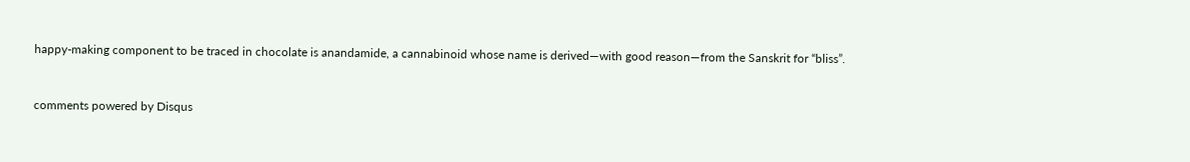happy-making component to be traced in chocolate is anandamide, a cannabinoid whose name is derived—with good reason—from the Sanskrit for “bliss”.


comments powered by Disqus